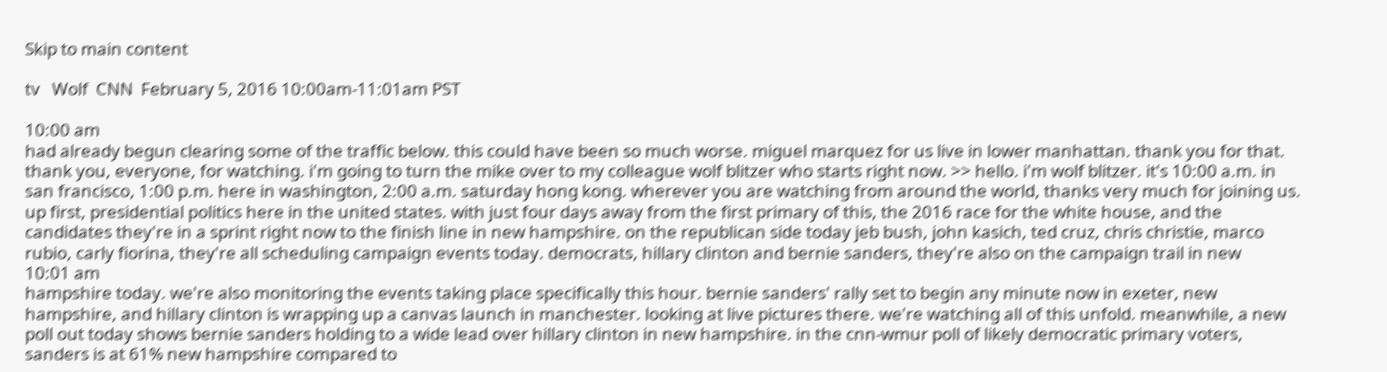Skip to main content

tv   Wolf  CNN  February 5, 2016 10:00am-11:01am PST

10:00 am
had already begun clearing some of the traffic below. this could have been so much worse. miguel marquez for us live in lower manhattan. thank you for that. thank you, everyone, for watching. i'm going to turn the mike over to my colleague wolf blitzer who starts right now. >> hello. i'm wolf blitzer. it's 10:00 a.m. in san francisco, 1:00 p.m. here in washington, 2:00 a.m. saturday hong kong. wherever you are watching from around the world, thanks very much for joining us. up first, presidential politics here in the united states. with just four days away from the first primary of this, the 2016 race for the white house, and the candidates they're in a sprint right now to the finish line in new hampshire. on the republican side today jeb bush, john kasich, ted cruz, chris christie, marco rubio, carly fiorina, they're all scheduling campaign events today. democrats, hillary clinton and bernie sanders, they're also on the campaign trail in new
10:01 am
hampshire today. we're also monitoring the events taking place specifically this hour. bernie sanders' rally set to begin any minute now in exeter, new hampshire, and hillary clinton is wrapping up a canvas launch in manchester. looking at live pictures there. we're watching all of this unfold. meanwhile, a new poll out today shows bernie sanders holding to a wide lead over hillary clinton in new hampshire. in the cnn-wmur poll of likely democratic primary voters, sanders is at 61% new hampshire compared to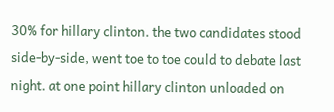30% for hillary clinton. the two candidates stood side-by-side, went toe to toe could to debate last night. at one point hillary clinton unloaded on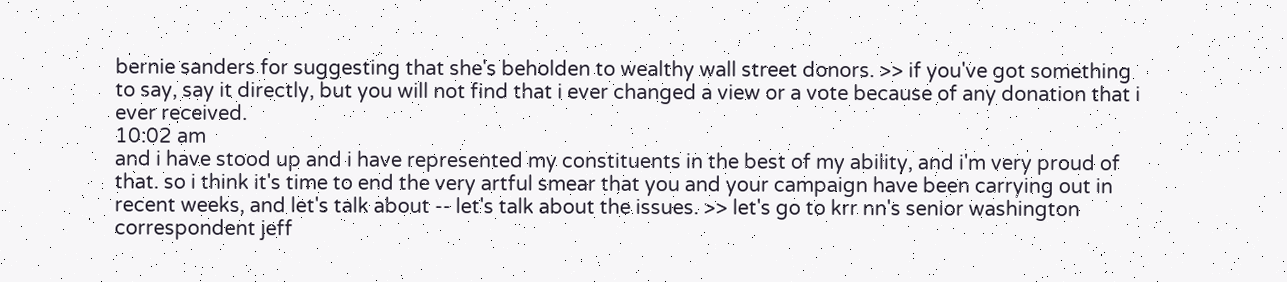bernie sanders for suggesting that she's beholden to wealthy wall street donors. >> if you've got something to say, say it directly, but you will not find that i ever changed a view or a vote because of any donation that i ever received.
10:02 am
and i have stood up and i have represented my constituents in the best of my ability, and i'm very proud of that. so i think it's time to end the very artful smear that you and your campaign have been carrying out in recent weeks, and let's talk about -- let's talk about the issues. >> let's go to krr nn's senior washington correspondent jeff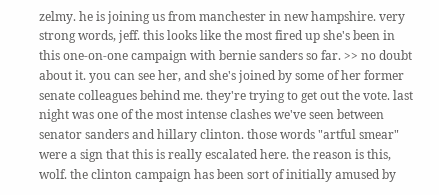zelmy. he is joining us from manchester in new hampshire. very strong words, jeff. this looks like the most fired up she's been in this one-on-one campaign with bernie sanders so far. >> no doubt about it. you can see her, and she's joined by some of her former senate colleagues behind me. they're trying to get out the vote. last night was one of the most intense clashes we've seen between senator sanders and hillary clinton. those words "artful smear" were a sign that this is really escalated here. the reason is this, wolf. the clinton campaign has been sort of initially amused by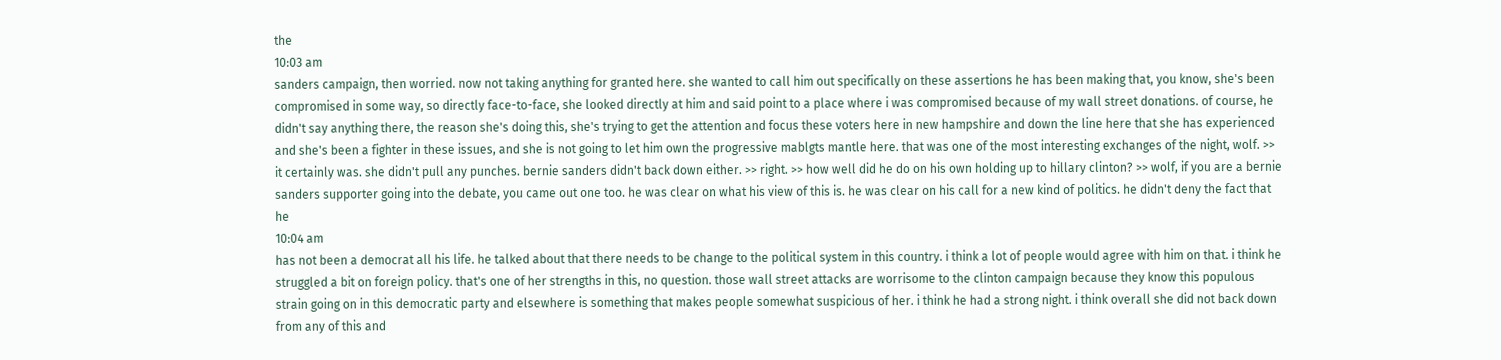the
10:03 am
sanders campaign, then worried. now not taking anything for granted here. she wanted to call him out specifically on these assertions he has been making that, you know, she's been compromised in some way, so directly face-to-face, she looked directly at him and said point to a place where i was compromised because of my wall street donations. of course, he didn't say anything there, the reason she's doing this, she's trying to get the attention and focus these voters here in new hampshire and down the line here that she has experienced and she's been a fighter in these issues, and she is not going to let him own the progressive mablgts mantle here. that was one of the most interesting exchanges of the night, wolf. >> it certainly was. she didn't pull any punches. bernie sanders didn't back down either. >> right. >> how well did he do on his own holding up to hillary clinton? >> wolf, if you are a bernie sanders supporter going into the debate, you came out one too. he was clear on what his view of this is. he was clear on his call for a new kind of politics. he didn't deny the fact that he
10:04 am
has not been a democrat all his life. he talked about that there needs to be change to the political system in this country. i think a lot of people would agree with him on that. i think he struggled a bit on foreign policy. that's one of her strengths in this, no question. those wall street attacks are worrisome to the clinton campaign because they know this populous strain going on in this democratic party and elsewhere is something that makes people somewhat suspicious of her. i think he had a strong night. i think overall she did not back down from any of this and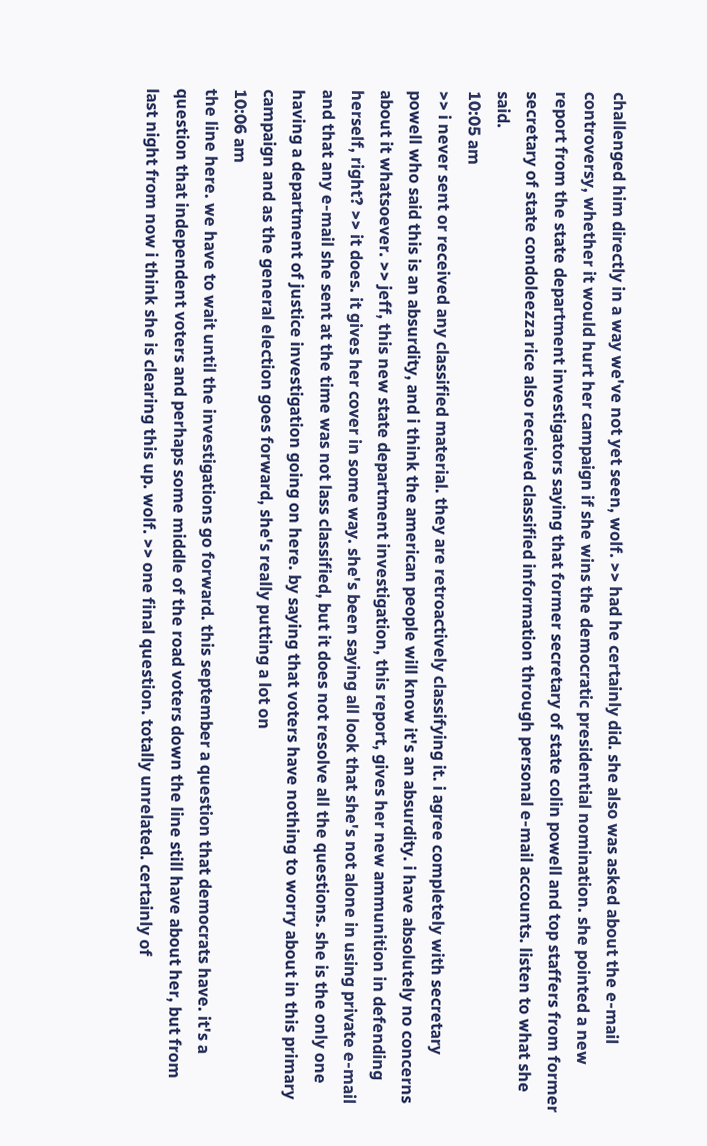challenged him directly in a way we've not yet seen, wolf. >> had he certainly did. she also was asked about the e-mail controversy, whether it would hurt her campaign if she wins the democratic presidential nomination. she pointed a new report from the state department investigators saying that former secretary of state colin powell and top staffers from former secretary of state condoleezza rice also received classified information through personal e-mail accounts. listen to what she said.
10:05 am
>> i never sent or received any classified material. they are retroactively classifying it. i agree completely with secretary powell who said this is an absurdity, and i think the american people will know it's an absurdity. i have absolutely no concerns about it whatsoever. >> jeff, this new state department investigation, this report, gives her new ammunition in defending herself, right? >> it does. it gives her cover in some way. she's been saying all look that she's not alone in using private e-mail and that any e-mail she sent at the time was not lass classified, but it does not resolve all the questions. she is the only one having a department of justice investigation going on here. by saying that voters have nothing to worry about in this primary campaign and as the general election goes forward, she's really putting a lot on
10:06 am
the line here. we have to wait until the investigations go forward. this september a question that democrats have. it's a question that independent voters and perhaps some middle of the road voters down the line still have about her, but from last night from now i think she is clearing this up. wolf. >> one final question. totally unrelated. certainly of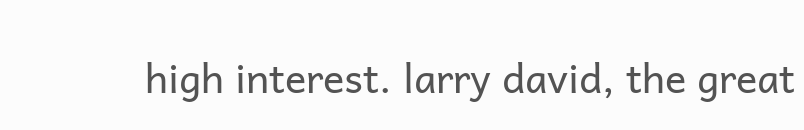high interest. larry david, the great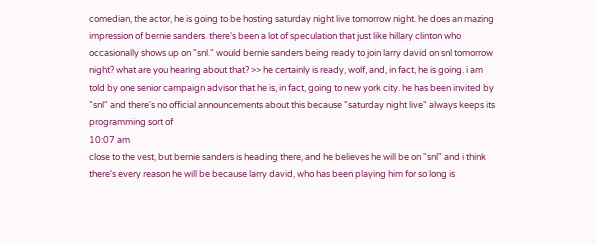comedian, the actor, he is going to be hosting saturday night live tomorrow night. he does an mazing impression of bernie sanders. there's been a lot of speculation that just like hillary clinton who occasionally shows up on "snl." would bernie sanders being ready to join larry david on snl tomorrow night? what are you hearing about that? >> he certainly is ready, wolf, and, in fact, he is going. i am told by one senior campaign advisor that he is, in fact, going to new york city. he has been invited by "snl" and there's no official announcements about this because "saturday night live" always keeps its programming sort of
10:07 am
close to the vest, but bernie sanders is heading there, and he believes he will be on "snl" and i think there's every reason he will be because larry david, who has been playing him for so long is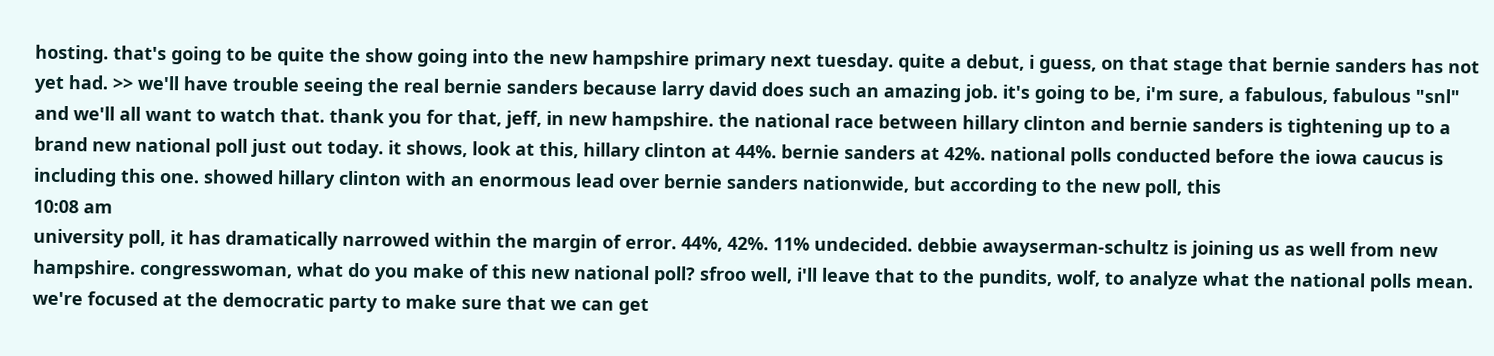hosting. that's going to be quite the show going into the new hampshire primary next tuesday. quite a debut, i guess, on that stage that bernie sanders has not yet had. >> we'll have trouble seeing the real bernie sanders because larry david does such an amazing job. it's going to be, i'm sure, a fabulous, fabulous "snl" and we'll all want to watch that. thank you for that, jeff, in new hampshire. the national race between hillary clinton and bernie sanders is tightening up to a brand new national poll just out today. it shows, look at this, hillary clinton at 44%. bernie sanders at 42%. national polls conducted before the iowa caucus is including this one. showed hillary clinton with an enormous lead over bernie sanders nationwide, but according to the new poll, this
10:08 am
university poll, it has dramatically narrowed within the margin of error. 44%, 42%. 11% undecided. debbie awayserman-schultz is joining us as well from new hampshire. congresswoman, what do you make of this new national poll? sfroo well, i'll leave that to the pundits, wolf, to analyze what the national polls mean. we're focused at the democratic party to make sure that we can get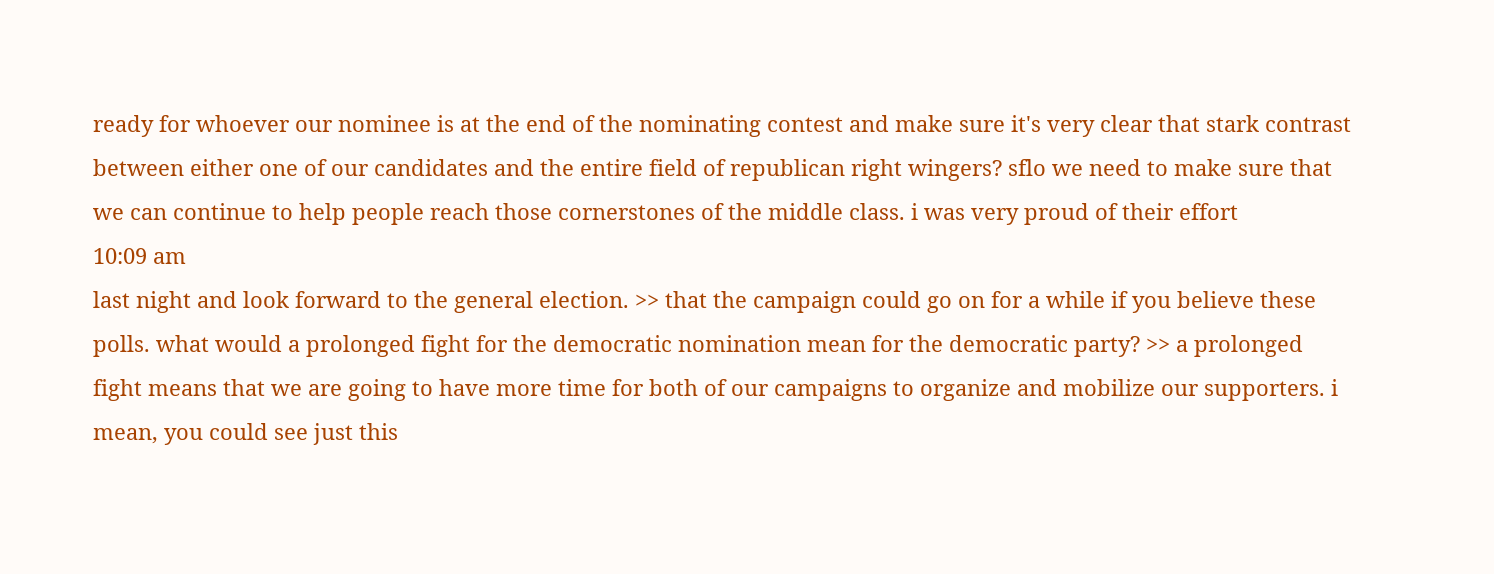ready for whoever our nominee is at the end of the nominating contest and make sure it's very clear that stark contrast between either one of our candidates and the entire field of republican right wingers? sflo we need to make sure that we can continue to help people reach those cornerstones of the middle class. i was very proud of their effort
10:09 am
last night and look forward to the general election. >> that the campaign could go on for a while if you believe these polls. what would a prolonged fight for the democratic nomination mean for the democratic party? >> a prolonged fight means that we are going to have more time for both of our campaigns to organize and mobilize our supporters. i mean, you could see just this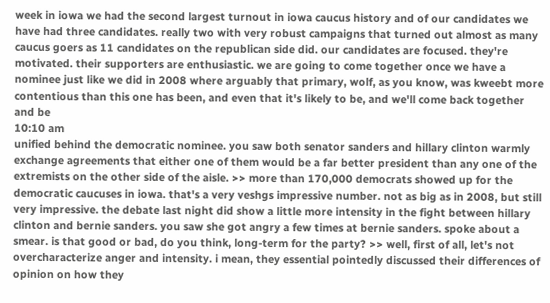week in iowa we had the second largest turnout in iowa caucus history and of our candidates we have had three candidates. really two with very robust campaigns that turned out almost as many caucus goers as 11 candidates on the republican side did. our candidates are focused. they're motivated. their supporters are enthusiastic. we are going to come together once we have a nominee just like we did in 2008 where arguably that primary, wolf, as you know, was kweebt more contentious than this one has been, and even that it's likely to be, and we'll come back together and be
10:10 am
unified behind the democratic nominee. you saw both senator sanders and hillary clinton warmly exchange agreements that either one of them would be a far better president than any one of the extremists on the other side of the aisle. >> more than 170,000 democrats showed up for the democratic caucuses in iowa. that's a very veshgs impressive number. not as big as in 2008, but still very impressive. the debate last night did show a little more intensity in the fight between hillary clinton and bernie sanders. you saw she got angry a few times at bernie sanders. spoke about a smear. is that good or bad, do you think, long-term for the party? >> well, first of all, let's not overcharacterize anger and intensity. i mean, they essential pointedly discussed their differences of opinion on how they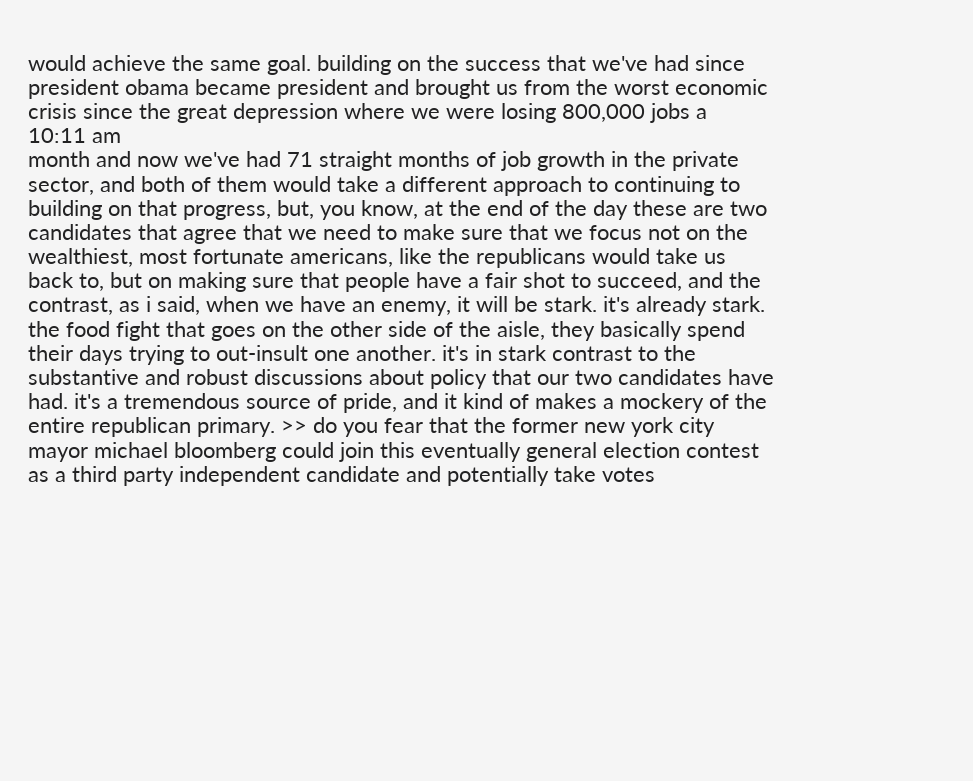would achieve the same goal. building on the success that we've had since president obama became president and brought us from the worst economic crisis since the great depression where we were losing 800,000 jobs a
10:11 am
month and now we've had 71 straight months of job growth in the private sector, and both of them would take a different approach to continuing to building on that progress, but, you know, at the end of the day these are two candidates that agree that we need to make sure that we focus not on the wealthiest, most fortunate americans, like the republicans would take us back to, but on making sure that people have a fair shot to succeed, and the contrast, as i said, when we have an enemy, it will be stark. it's already stark. the food fight that goes on the other side of the aisle, they basically spend their days trying to out-insult one another. it's in stark contrast to the substantive and robust discussions about policy that our two candidates have had. it's a tremendous source of pride, and it kind of makes a mockery of the entire republican primary. >> do you fear that the former new york city mayor michael bloomberg could join this eventually general election contest as a third party independent candidate and potentially take votes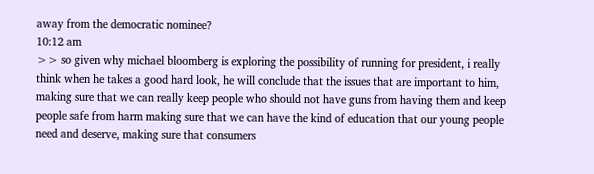away from the democratic nominee?
10:12 am
>> so given why michael bloomberg is exploring the possibility of running for president, i really think when he takes a good hard look, he will conclude that the issues that are important to him, making sure that we can really keep people who should not have guns from having them and keep people safe from harm making sure that we can have the kind of education that our young people need and deserve, making sure that consumers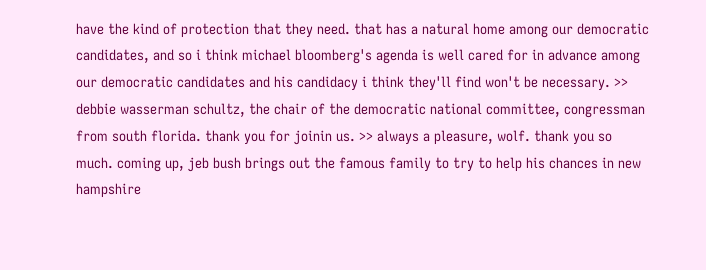have the kind of protection that they need. that has a natural home among our democratic candidates, and so i think michael bloomberg's agenda is well cared for in advance among our democratic candidates and his candidacy i think they'll find won't be necessary. >> debbie wasserman schultz, the chair of the democratic national committee, congressman from south florida. thank you for joinin us. >> always a pleasure, wolf. thank you so much. coming up, jeb bush brings out the famous family to try to help his chances in new hampshire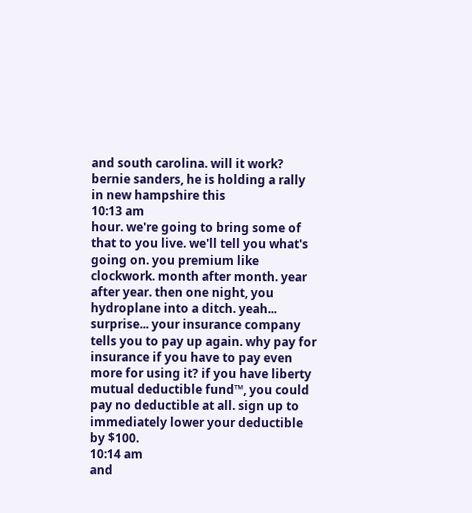and south carolina. will it work? bernie sanders, he is holding a rally in new hampshire this
10:13 am
hour. we're going to bring some of that to you live. we'll tell you what's going on. you premium like clockwork. month after month. year after year. then one night, you hydroplane into a ditch. yeah... surprise... your insurance company tells you to pay up again. why pay for insurance if you have to pay even more for using it? if you have liberty mutual deductible fund™, you could pay no deductible at all. sign up to immediately lower your deductible by $100.
10:14 am
and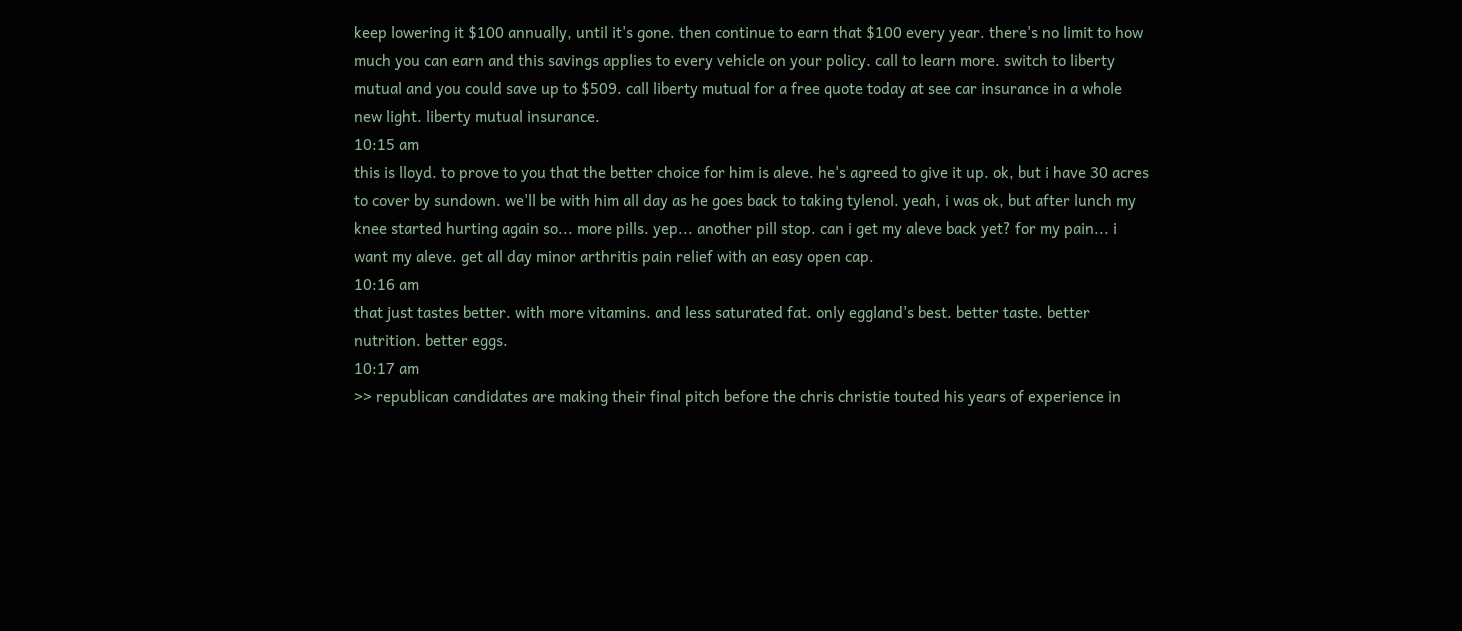keep lowering it $100 annually, until it's gone. then continue to earn that $100 every year. there's no limit to how much you can earn and this savings applies to every vehicle on your policy. call to learn more. switch to liberty mutual and you could save up to $509. call liberty mutual for a free quote today at see car insurance in a whole new light. liberty mutual insurance.
10:15 am
this is lloyd. to prove to you that the better choice for him is aleve. he's agreed to give it up. ok, but i have 30 acres to cover by sundown. we'll be with him all day as he goes back to taking tylenol. yeah, i was ok, but after lunch my knee started hurting again so... more pills. yep... another pill stop. can i get my aleve back yet? for my pain... i want my aleve. get all day minor arthritis pain relief with an easy open cap.
10:16 am
that just tastes better. with more vitamins. and less saturated fat. only eggland's best. better taste. better nutrition. better eggs.
10:17 am
>> republican candidates are making their final pitch before the chris christie touted his years of experience in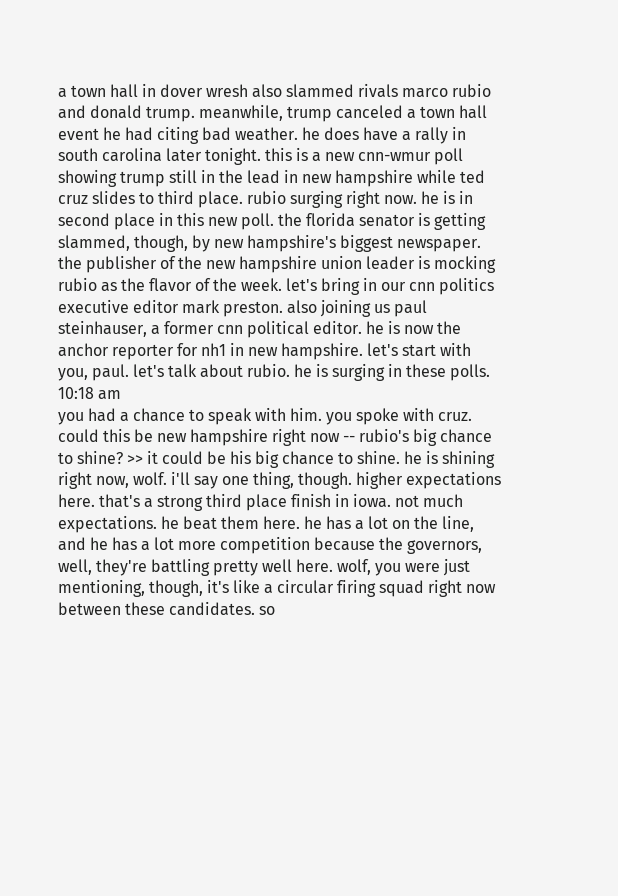a town hall in dover wresh also slammed rivals marco rubio and donald trump. meanwhile, trump canceled a town hall event he had citing bad weather. he does have a rally in south carolina later tonight. this is a new cnn-wmur poll showing trump still in the lead in new hampshire while ted cruz slides to third place. rubio surging right now. he is in second place in this new poll. the florida senator is getting slammed, though, by new hampshire's biggest newspaper. the publisher of the new hampshire union leader is mocking rubio as the flavor of the week. let's bring in our cnn politics executive editor mark preston. also joining us paul steinhauser, a former cnn political editor. he is now the anchor reporter for nh1 in new hampshire. let's start with you, paul. let's talk about rubio. he is surging in these polls.
10:18 am
you had a chance to speak with him. you spoke with cruz. could this be new hampshire right now -- rubio's big chance to shine? >> it could be his big chance to shine. he is shining right now, wolf. i'll say one thing, though. higher expectations here. that's a strong third place finish in iowa. not much expectations. he beat them here. he has a lot on the line, and he has a lot more competition because the governors, well, they're battling pretty well here. wolf, you were just mentioning, though, it's like a circular firing squad right now between these candidates. so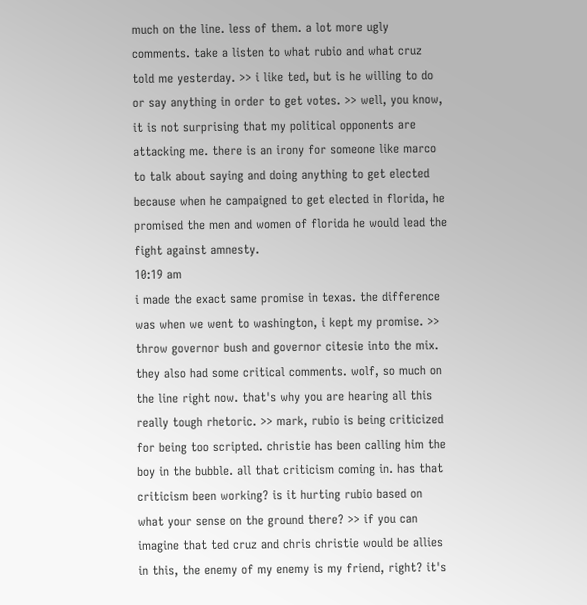much on the line. less of them. a lot more ugly comments. take a listen to what rubio and what cruz told me yesterday. >> i like ted, but is he willing to do or say anything in order to get votes. >> well, you know, it is not surprising that my political opponents are attacking me. there is an irony for someone like marco to talk about saying and doing anything to get elected because when he campaigned to get elected in florida, he promised the men and women of florida he would lead the fight against amnesty.
10:19 am
i made the exact same promise in texas. the difference was when we went to washington, i kept my promise. >> throw governor bush and governor citesie into the mix. they also had some critical comments. wolf, so much on the line right now. that's why you are hearing all this really tough rhetoric. >> mark, rubio is being criticized for being too scripted. christie has been calling him the boy in the bubble. all that criticism coming in. has that criticism been working? is it hurting rubio based on what your sense on the ground there? >> if you can imagine that ted cruz and chris christie would be allies in this, the enemy of my enemy is my friend, right? it's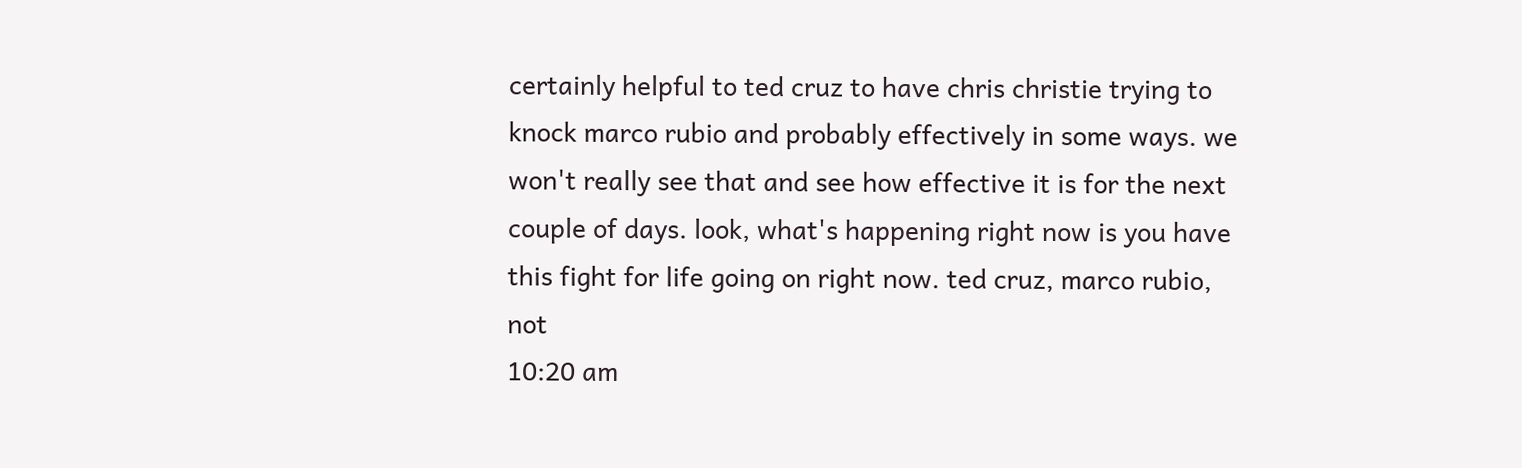certainly helpful to ted cruz to have chris christie trying to knock marco rubio and probably effectively in some ways. we won't really see that and see how effective it is for the next couple of days. look, what's happening right now is you have this fight for life going on right now. ted cruz, marco rubio, not
10:20 am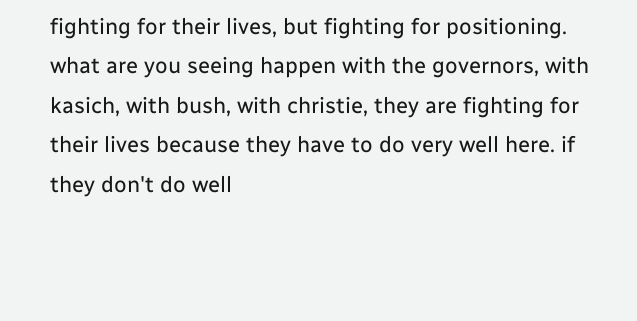fighting for their lives, but fighting for positioning. what are you seeing happen with the governors, with kasich, with bush, with christie, they are fighting for their lives because they have to do very well here. if they don't do well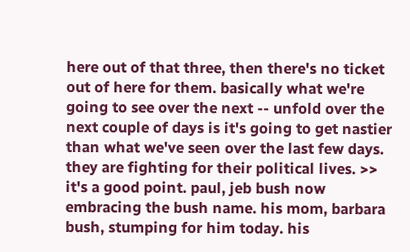here out of that three, then there's no ticket out of here for them. basically what we're going to see over the next -- unfold over the next couple of days is it's going to get nastier than what we've seen over the last few days. they are fighting for their political lives. >> it's a good point. paul, jeb bush now embracing the bush name. his mom, barbara bush, stumping for him today. his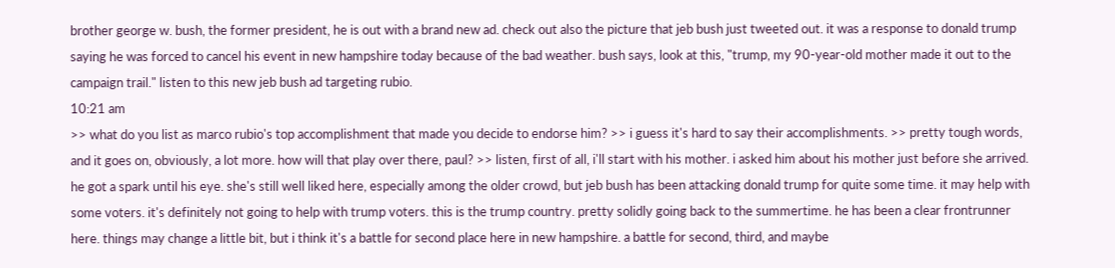brother george w. bush, the former president, he is out with a brand new ad. check out also the picture that jeb bush just tweeted out. it was a response to donald trump saying he was forced to cancel his event in new hampshire today because of the bad weather. bush says, look at this, "trump, my 90-year-old mother made it out to the campaign trail." listen to this new jeb bush ad targeting rubio.
10:21 am
>> what do you list as marco rubio's top accomplishment that made you decide to endorse him? >> i guess it's hard to say their accomplishments. >> pretty tough words, and it goes on, obviously, a lot more. how will that play over there, paul? >> listen, first of all, i'll start with his mother. i asked him about his mother just before she arrived. he got a spark until his eye. she's still well liked here, especially among the older crowd, but jeb bush has been attacking donald trump for quite some time. it may help with some voters. it's definitely not going to help with trump voters. this is the trump country. pretty solidly going back to the summertime. he has been a clear frontrunner here. things may change a little bit, but i think it's a battle for second place here in new hampshire. a battle for second, third, and maybe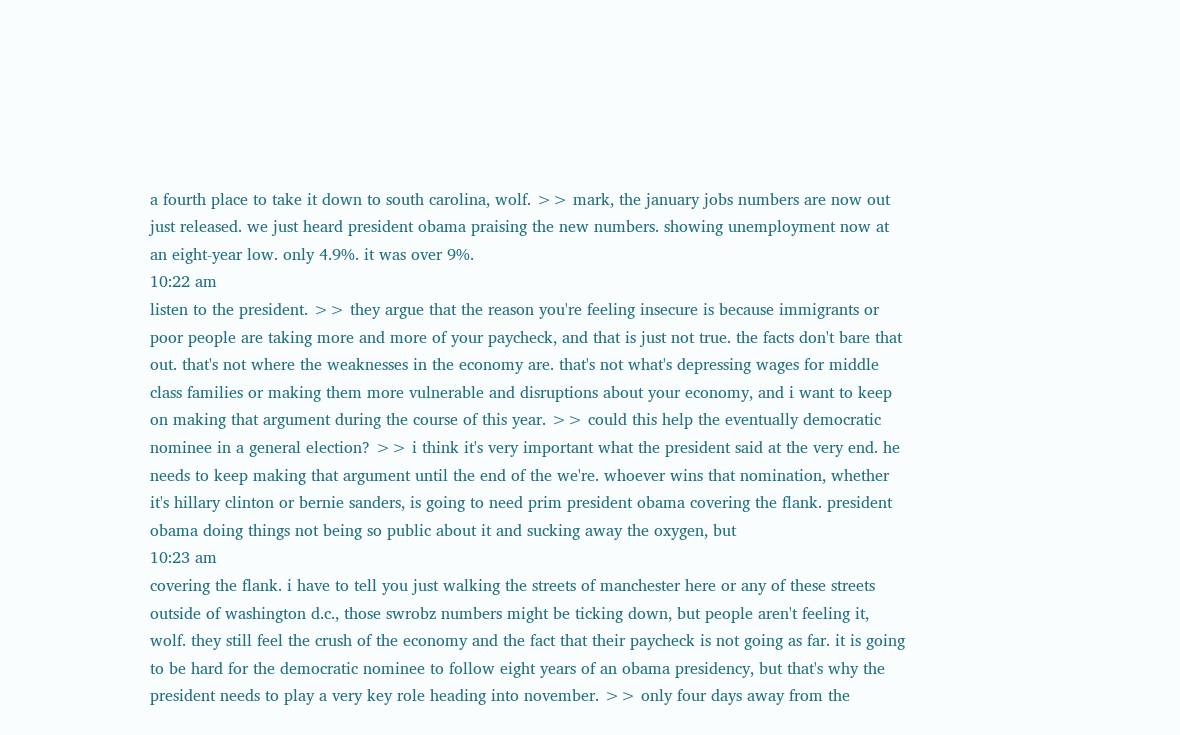a fourth place to take it down to south carolina, wolf. >> mark, the january jobs numbers are now out just released. we just heard president obama praising the new numbers. showing unemployment now at an eight-year low. only 4.9%. it was over 9%.
10:22 am
listen to the president. >> they argue that the reason you're feeling insecure is because immigrants or poor people are taking more and more of your paycheck, and that is just not true. the facts don't bare that out. that's not where the weaknesses in the economy are. that's not what's depressing wages for middle class families or making them more vulnerable and disruptions about your economy, and i want to keep on making that argument during the course of this year. >> could this help the eventually democratic nominee in a general election? >> i think it's very important what the president said at the very end. he needs to keep making that argument until the end of the we're. whoever wins that nomination, whether it's hillary clinton or bernie sanders, is going to need prim president obama covering the flank. president obama doing things not being so public about it and sucking away the oxygen, but
10:23 am
covering the flank. i have to tell you just walking the streets of manchester here or any of these streets outside of washington d.c., those swrobz numbers might be ticking down, but people aren't feeling it, wolf. they still feel the crush of the economy and the fact that their paycheck is not going as far. it is going to be hard for the democratic nominee to follow eight years of an obama presidency, but that's why the president needs to play a very key role heading into november. >> only four days away from the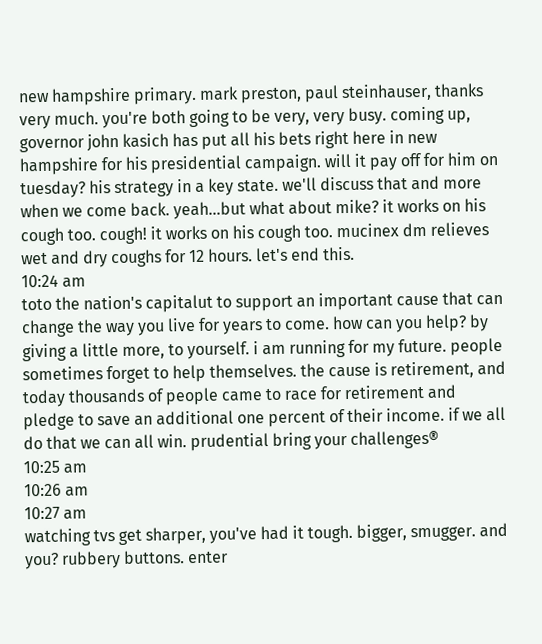new hampshire primary. mark preston, paul steinhauser, thanks very much. you're both going to be very, very busy. coming up, governor john kasich has put all his bets right here in new hampshire for his presidential campaign. will it pay off for him on tuesday? his strategy in a key state. we'll discuss that and more when we come back. yeah...but what about mike? it works on his cough too. cough! it works on his cough too. mucinex dm relieves wet and dry coughs for 12 hours. let's end this.
10:24 am
toto the nation's capitalut to support an important cause that can change the way you live for years to come. how can you help? by giving a little more, to yourself. i am running for my future. people sometimes forget to help themselves. the cause is retirement, and today thousands of people came to race for retirement and pledge to save an additional one percent of their income. if we all do that we can all win. prudential bring your challenges®
10:25 am
10:26 am
10:27 am
watching tvs get sharper, you've had it tough. bigger, smugger. and you? rubbery buttons. enter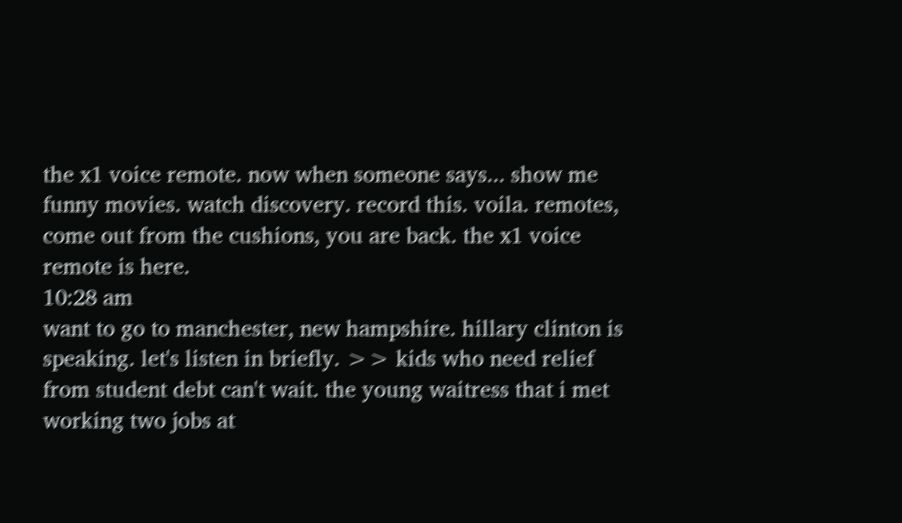the x1 voice remote. now when someone says... show me funny movies. watch discovery. record this. voila. remotes, come out from the cushions, you are back. the x1 voice remote is here.
10:28 am
want to go to manchester, new hampshire. hillary clinton is speaking. let's listen in briefly. >> kids who need relief from student debt can't wait. the young waitress that i met working two jobs at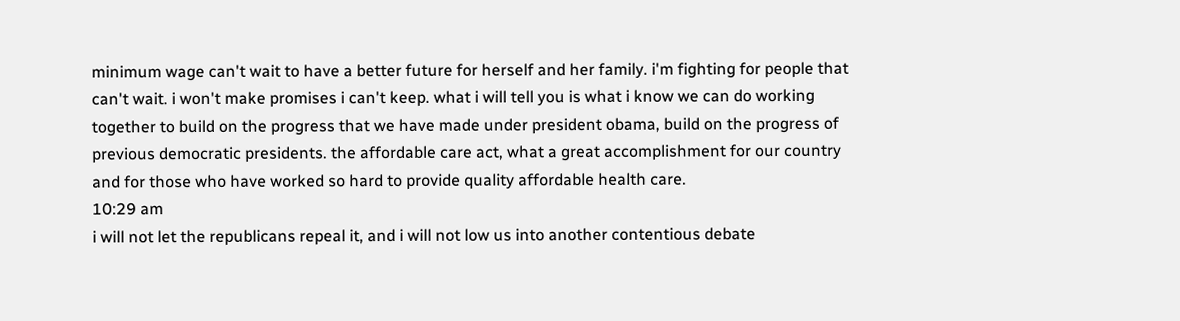minimum wage can't wait to have a better future for herself and her family. i'm fighting for people that can't wait. i won't make promises i can't keep. what i will tell you is what i know we can do working together to build on the progress that we have made under president obama, build on the progress of previous democratic presidents. the affordable care act, what a great accomplishment for our country and for those who have worked so hard to provide quality affordable health care.
10:29 am
i will not let the republicans repeal it, and i will not low us into another contentious debate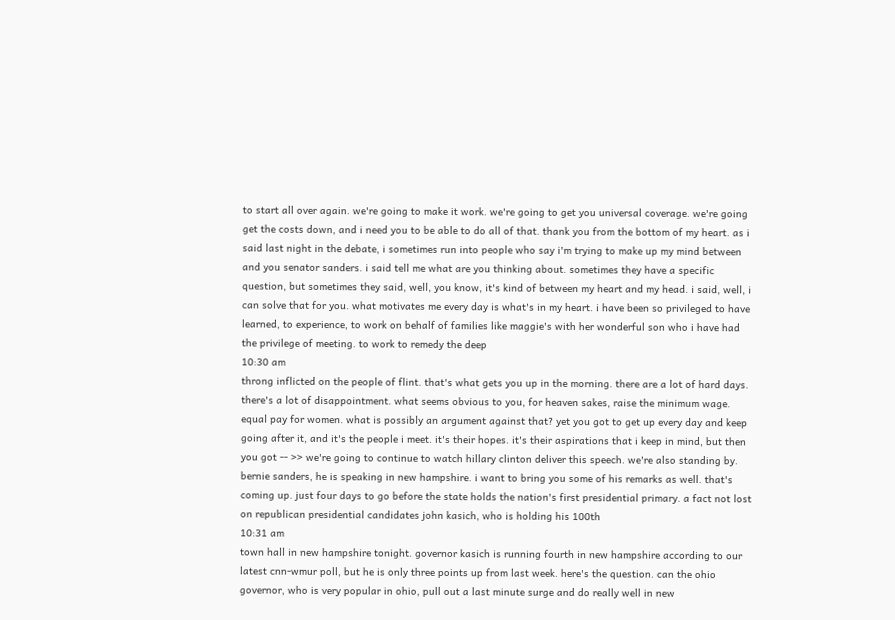to start all over again. we're going to make it work. we're going to get you universal coverage. we're going get the costs down, and i need you to be able to do all of that. thank you from the bottom of my heart. as i said last night in the debate, i sometimes run into people who say i'm trying to make up my mind between and you senator sanders. i said tell me what are you thinking about. sometimes they have a specific question, but sometimes they said, well, you know, it's kind of between my heart and my head. i said, well, i can solve that for you. what motivates me every day is what's in my heart. i have been so privileged to have learned, to experience, to work on behalf of families like maggie's with her wonderful son who i have had the privilege of meeting. to work to remedy the deep
10:30 am
throng inflicted on the people of flint. that's what gets you up in the morning. there are a lot of hard days. there's a lot of disappointment. what seems obvious to you, for heaven sakes, raise the minimum wage. equal pay for women. what is possibly an argument against that? yet you got to get up every day and keep going after it, and it's the people i meet. it's their hopes. it's their aspirations that i keep in mind, but then you got -- >> we're going to continue to watch hillary clinton deliver this speech. we're also standing by. bernie sanders, he is speaking in new hampshire. i want to bring you some of his remarks as well. that's coming up. just four days to go before the state holds the nation's first presidential primary. a fact not lost on republican presidential candidates john kasich, who is holding his 100th
10:31 am
town hall in new hampshire tonight. governor kasich is running fourth in new hampshire according to our latest cnn-wmur poll, but he is only three points up from last week. here's the question. can the ohio governor, who is very popular in ohio, pull out a last minute surge and do really well in new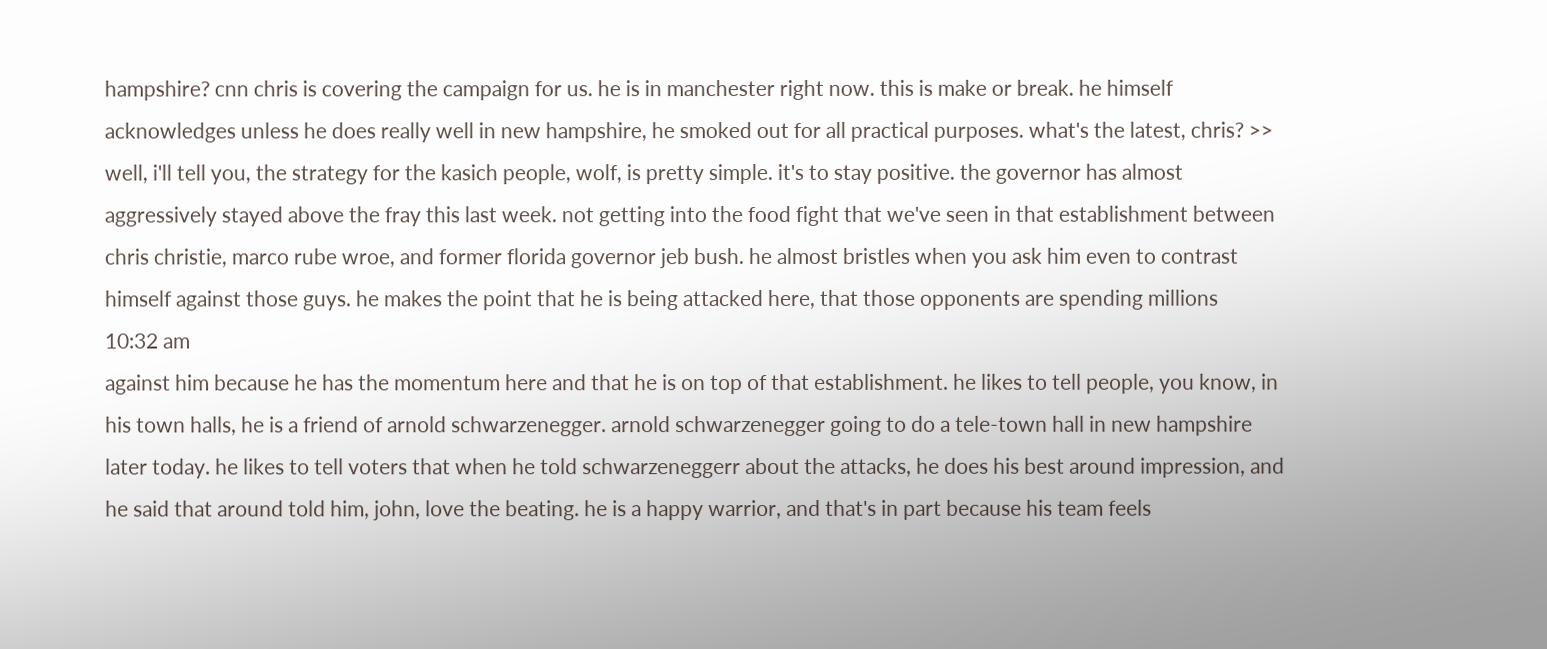hampshire? cnn chris is covering the campaign for us. he is in manchester right now. this is make or break. he himself acknowledges unless he does really well in new hampshire, he smoked out for all practical purposes. what's the latest, chris? >> well, i'll tell you, the strategy for the kasich people, wolf, is pretty simple. it's to stay positive. the governor has almost aggressively stayed above the fray this last week. not getting into the food fight that we've seen in that establishment between chris christie, marco rube wroe, and former florida governor jeb bush. he almost bristles when you ask him even to contrast himself against those guys. he makes the point that he is being attacked here, that those opponents are spending millions
10:32 am
against him because he has the momentum here and that he is on top of that establishment. he likes to tell people, you know, in his town halls, he is a friend of arnold schwarzenegger. arnold schwarzenegger going to do a tele-town hall in new hampshire later today. he likes to tell voters that when he told schwarzeneggerr about the attacks, he does his best around impression, and he said that around told him, john, love the beating. he is a happy warrior, and that's in part because his team feels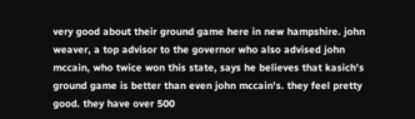very good about their ground game here in new hampshire. john weaver, a top advisor to the governor who also advised john mccain, who twice won this state, says he believes that kasich's ground game is better than even john mccain's. they feel pretty good. they have over 500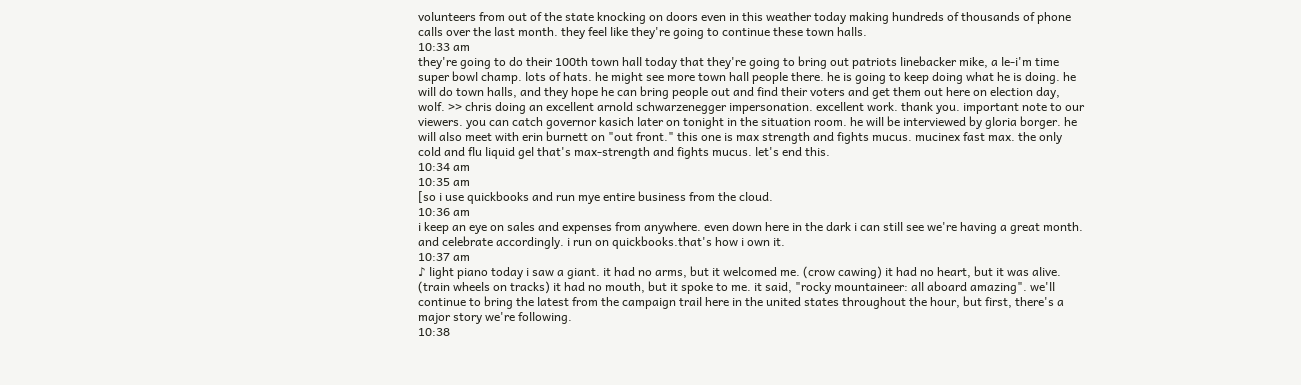volunteers from out of the state knocking on doors even in this weather today making hundreds of thousands of phone calls over the last month. they feel like they're going to continue these town halls.
10:33 am
they're going to do their 100th town hall today that they're going to bring out patriots linebacker mike, a le-i'm time super bowl champ. lots of hats. he might see more town hall people there. he is going to keep doing what he is doing. he will do town halls, and they hope he can bring people out and find their voters and get them out here on election day, wolf. >> chris doing an excellent arnold schwarzenegger impersonation. excellent work. thank you. important note to our viewers. you can catch governor kasich later on tonight in the situation room. he will be interviewed by gloria borger. he will also meet with erin burnett on "out front." this one is max strength and fights mucus. mucinex fast max. the only cold and flu liquid gel that's max-strength and fights mucus. let's end this.
10:34 am
10:35 am
[so i use quickbooks and run mye entire business from the cloud.
10:36 am
i keep an eye on sales and expenses from anywhere. even down here in the dark i can still see we're having a great month. and celebrate accordingly. i run on quickbooks.that's how i own it.
10:37 am
♪ light piano today i saw a giant. it had no arms, but it welcomed me. (crow cawing) it had no heart, but it was alive. (train wheels on tracks) it had no mouth, but it spoke to me. it said, "rocky mountaineer: all aboard amazing". we'll continue to bring the latest from the campaign trail here in the united states throughout the hour, but first, there's a major story we're following.
10:38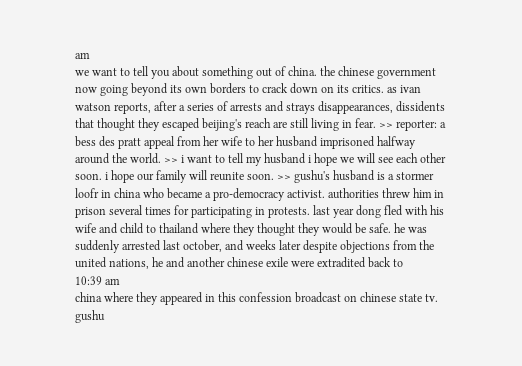am
we want to tell you about something out of china. the chinese government now going beyond its own borders to crack down on its critics. as ivan watson reports, after a series of arrests and strays disappearances, dissidents that thought they escaped beijing's reach are still living in fear. >> reporter: a bess des pratt appeal from her wife to her husband imprisoned halfway around the world. >> i want to tell my husband i hope we will see each other soon. i hope our family will reunite soon. >> gushu's husband is a stormer loofr in china who became a pro-democracy activist. authorities threw him in prison several times for participating in protests. last year dong fled with his wife and child to thailand where they thought they would be safe. he was suddenly arrested last october, and weeks later despite objections from the united nations, he and another chinese exile were extradited back to
10:39 am
china where they appeared in this confession broadcast on chinese state tv. gushu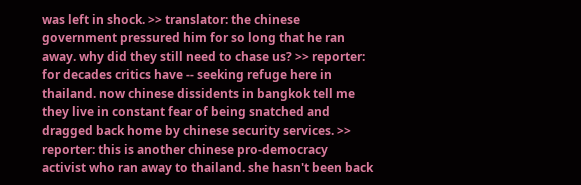was left in shock. >> translator: the chinese government pressured him for so long that he ran away. why did they still need to chase us? >> reporter: for decades critics have -- seeking refuge here in thailand. now chinese dissidents in bangkok tell me they live in constant fear of being snatched and dragged back home by chinese security services. >> reporter: this is another chinese pro-democracy activist who ran away to thailand. she hasn't been back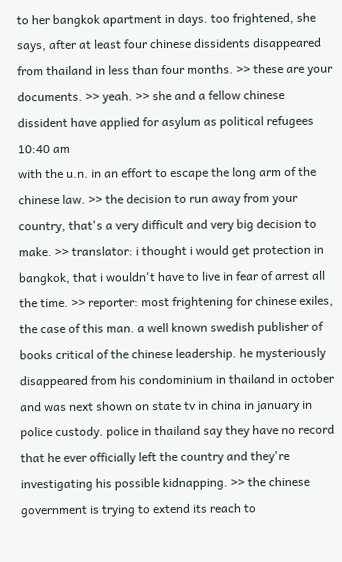to her bangkok apartment in days. too frightened, she says, after at least four chinese dissidents disappeared from thailand in less than four months. >> these are your documents. >> yeah. >> she and a fellow chinese dissident have applied for asylum as political refugees
10:40 am
with the u.n. in an effort to escape the long arm of the chinese law. >> the decision to run away from your country, that's a very difficult and very big decision to make. >> translator: i thought i would get protection in bangkok, that i wouldn't have to live in fear of arrest all the time. >> reporter: most frightening for chinese exiles, the case of this man. a well known swedish publisher of books critical of the chinese leadership. he mysteriously disappeared from his condominium in thailand in october and was next shown on state tv in china in january in police custody. police in thailand say they have no record that he ever officially left the country and they're investigating his possible kidnapping. >> the chinese government is trying to extend its reach to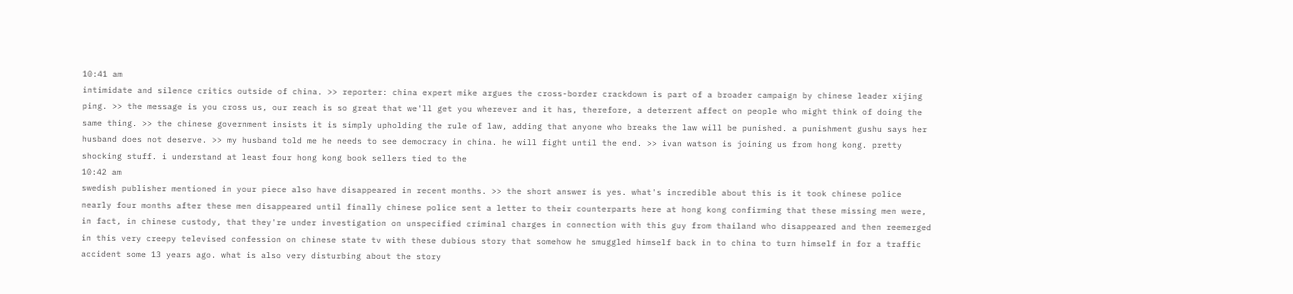10:41 am
intimidate and silence critics outside of china. >> reporter: china expert mike argues the cross-border crackdown is part of a broader campaign by chinese leader xijing ping. >> the message is you cross us, our reach is so great that we'll get you wherever and it has, therefore, a deterrent affect on people who might think of doing the same thing. >> the chinese government insists it is simply upholding the rule of law, adding that anyone who breaks the law will be punished. a punishment gushu says her husband does not deserve. >> my husband told me he needs to see democracy in china. he will fight until the end. >> ivan watson is joining us from hong kong. pretty shocking stuff. i understand at least four hong kong book sellers tied to the
10:42 am
swedish publisher mentioned in your piece also have disappeared in recent months. >> the short answer is yes. what's incredible about this is it took chinese police nearly four months after these men disappeared until finally chinese police sent a letter to their counterparts here at hong kong confirming that these missing men were, in fact, in chinese custody, that they're under investigation on unspecified criminal charges in connection with this guy from thailand who disappeared and then reemerged in this very creepy televised confession on chinese state tv with these dubious story that somehow he smuggled himself back in to china to turn himself in for a traffic accident some 13 years ago. what is also very disturbing about the story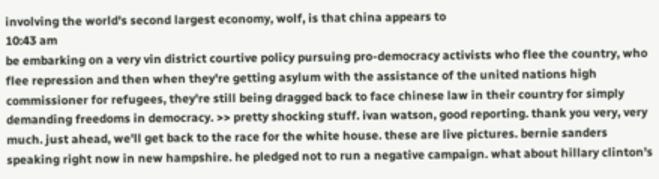involving the world's second largest economy, wolf, is that china appears to
10:43 am
be embarking on a very vin district courtive policy pursuing pro-democracy activists who flee the country, who flee repression and then when they're getting asylum with the assistance of the united nations high commissioner for refugees, they're still being dragged back to face chinese law in their country for simply demanding freedoms in democracy. >> pretty shocking stuff. ivan watson, good reporting. thank you very, very much. just ahead, we'll get back to the race for the white house. these are live pictures. bernie sanders speaking right now in new hampshire. he pledged not to run a negative campaign. what about hillary clinton's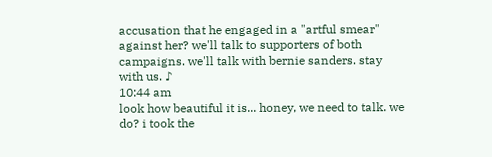accusation that he engaged in a "artful smear" against her? we'll talk to supporters of both campaigns. we'll talk with bernie sanders. stay with us. ♪
10:44 am
look how beautiful it is... honey, we need to talk. we do? i took the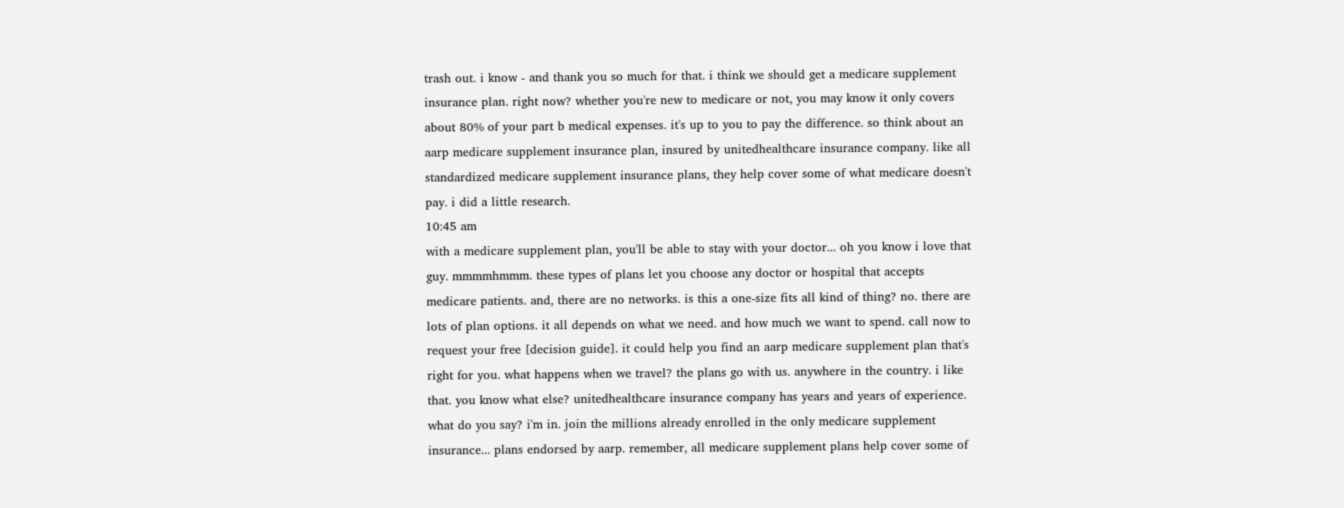trash out. i know - and thank you so much for that. i think we should get a medicare supplement insurance plan. right now? whether you're new to medicare or not, you may know it only covers about 80% of your part b medical expenses. it's up to you to pay the difference. so think about an aarp medicare supplement insurance plan, insured by unitedhealthcare insurance company. like all standardized medicare supplement insurance plans, they help cover some of what medicare doesn't pay. i did a little research.
10:45 am
with a medicare supplement plan, you'll be able to stay with your doctor... oh you know i love that guy. mmmmhmmm. these types of plans let you choose any doctor or hospital that accepts medicare patients. and, there are no networks. is this a one-size fits all kind of thing? no. there are lots of plan options. it all depends on what we need. and how much we want to spend. call now to request your free [decision guide]. it could help you find an aarp medicare supplement plan that's right for you. what happens when we travel? the plans go with us. anywhere in the country. i like that. you know what else? unitedhealthcare insurance company has years and years of experience. what do you say? i'm in. join the millions already enrolled in the only medicare supplement insurance... plans endorsed by aarp. remember, all medicare supplement plans help cover some of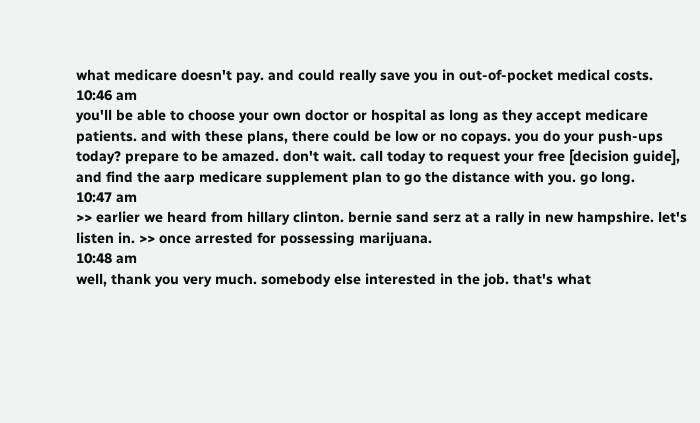what medicare doesn't pay. and could really save you in out-of-pocket medical costs.
10:46 am
you'll be able to choose your own doctor or hospital as long as they accept medicare patients. and with these plans, there could be low or no copays. you do your push-ups today? prepare to be amazed. don't wait. call today to request your free [decision guide], and find the aarp medicare supplement plan to go the distance with you. go long.
10:47 am
>> earlier we heard from hillary clinton. bernie sand serz at a rally in new hampshire. let's listen in. >> once arrested for possessing marijuana.
10:48 am
well, thank you very much. somebody else interested in the job. that's what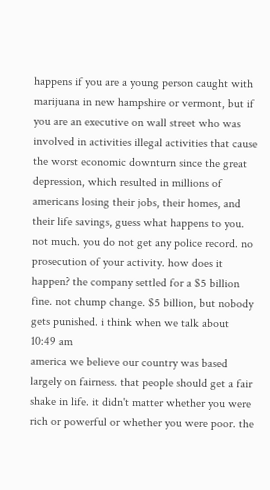happens if you are a young person caught with marijuana in new hampshire or vermont, but if you are an executive on wall street who was involved in activities illegal activities that cause the worst economic downturn since the great depression, which resulted in millions of americans losing their jobs, their homes, and their life savings, guess what happens to you. not much. you do not get any police record. no prosecution of your activity. how does it happen? the company settled for a $5 billion fine. not chump change. $5 billion, but nobody gets punished. i think when we talk about
10:49 am
america we believe our country was based largely on fairness. that people should get a fair shake in life. it didn't matter whether you were rich or powerful or whether you were poor. the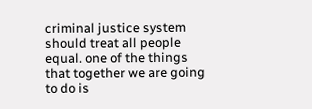criminal justice system should treat all people equal. one of the things that together we are going to do is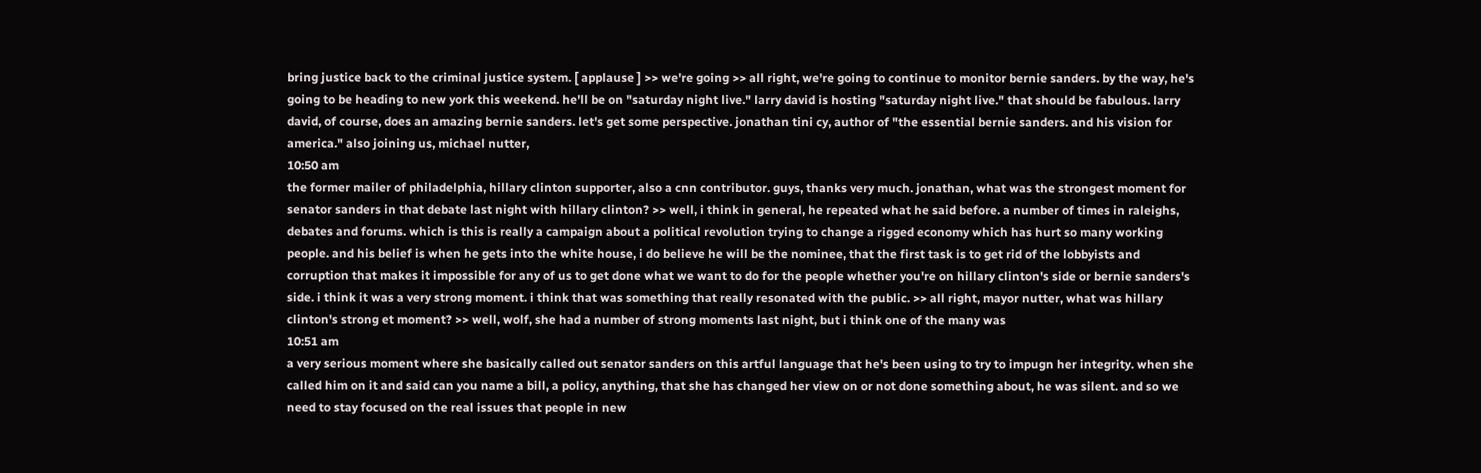bring justice back to the criminal justice system. [ applause ] >> we're going >> all right, we're going to continue to monitor bernie sanders. by the way, he's going to be heading to new york this weekend. he'll be on "saturday night live." larry david is hosting "saturday night live." that should be fabulous. larry david, of course, does an amazing bernie sanders. let's get some perspective. jonathan tini cy, author of "the essential bernie sanders. and his vision for america." also joining us, michael nutter,
10:50 am
the former mailer of philadelphia, hillary clinton supporter, also a cnn contributor. guys, thanks very much. jonathan, what was the strongest moment for senator sanders in that debate last night with hillary clinton? >> well, i think in general, he repeated what he said before. a number of times in raleighs, debates and forums. which is this is really a campaign about a political revolution trying to change a rigged economy which has hurt so many working people. and his belief is when he gets into the white house, i do believe he will be the nominee, that the first task is to get rid of the lobbyists and corruption that makes it impossible for any of us to get done what we want to do for the people whether you're on hillary clinton's side or bernie sanders's side. i think it was a very strong moment. i think that was something that really resonated with the public. >> all right, mayor nutter, what was hillary clinton's strong et moment? >> well, wolf, she had a number of strong moments last night, but i think one of the many was
10:51 am
a very serious moment where she basically called out senator sanders on this artful language that he's been using to try to impugn her integrity. when she called him on it and said can you name a bill, a policy, anything, that she has changed her view on or not done something about, he was silent. and so we need to stay focused on the real issues that people in new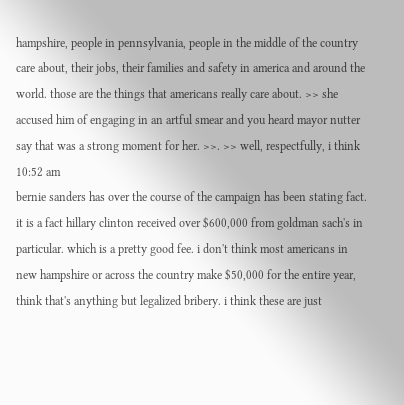hampshire, people in pennsylvania, people in the middle of the country care about, their jobs, their families and safety in america and around the world. those are the things that americans really care about. >> she accused him of engaging in an artful smear and you heard mayor nutter say that was a strong moment for her. >>. >> well, respectfully, i think
10:52 am
bernie sanders has over the course of the campaign has been stating fact. it is a fact hillary clinton received over $600,000 from goldman sach's in particular. which is a pretty good fee. i don't think most americans in new hampshire or across the country make $50,000 for the entire year, think that's anything but legalized bribery. i think these are just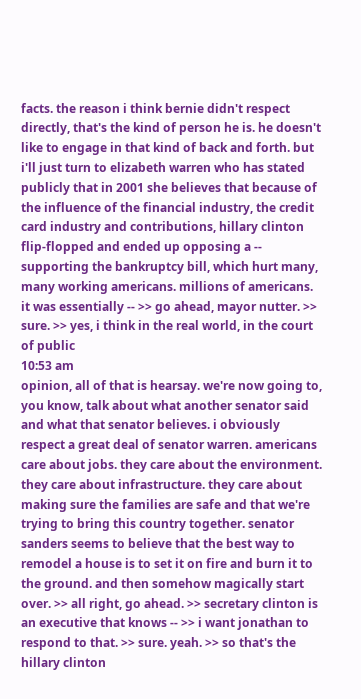facts. the reason i think bernie didn't respect directly, that's the kind of person he is. he doesn't like to engage in that kind of back and forth. but i'll just turn to elizabeth warren who has stated publicly that in 2001 she believes that because of the influence of the financial industry, the credit card industry and contributions, hillary clinton flip-flopped and ended up opposing a -- supporting the bankruptcy bill, which hurt many, many working americans. millions of americans. it was essentially -- >> go ahead, mayor nutter. >> sure. >> yes, i think in the real world, in the court of public
10:53 am
opinion, all of that is hearsay. we're now going to, you know, talk about what another senator said and what that senator believes. i obviously respect a great deal of senator warren. americans care about jobs. they care about the environment. they care about infrastructure. they care about making sure the families are safe and that we're trying to bring this country together. senator sanders seems to believe that the best way to remodel a house is to set it on fire and burn it to the ground. and then somehow magically start over. >> all right, go ahead. >> secretary clinton is an executive that knows -- >> i want jonathan to respond to that. >> sure. yeah. >> so that's the hillary clinton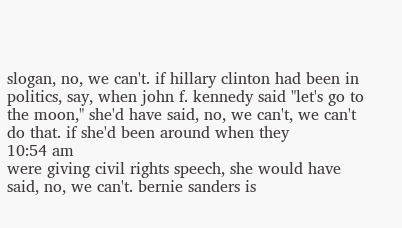slogan, no, we can't. if hillary clinton had been in politics, say, when john f. kennedy said "let's go to the moon," she'd have said, no, we can't, we can't do that. if she'd been around when they
10:54 am
were giving civil rights speech, she would have said, no, we can't. bernie sanders is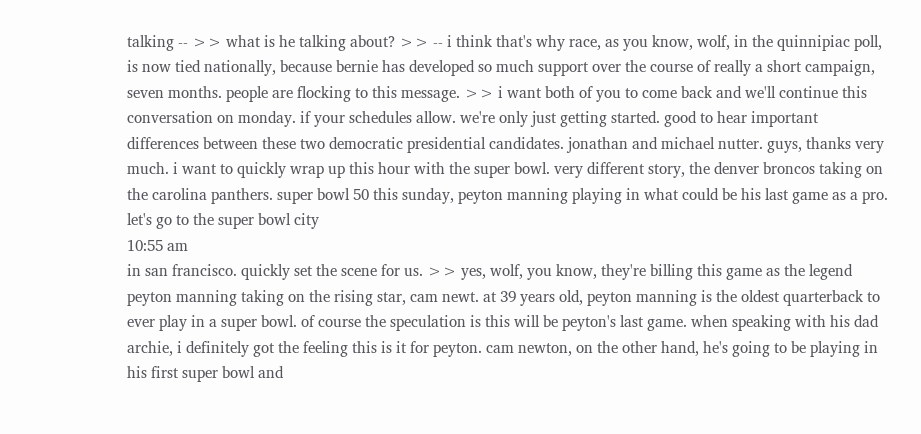talking -- >> what is he talking about? >> -- i think that's why race, as you know, wolf, in the quinnipiac poll, is now tied nationally, because bernie has developed so much support over the course of really a short campaign, seven months. people are flocking to this message. >> i want both of you to come back and we'll continue this conversation on monday. if your schedules allow. we're only just getting started. good to hear important differences between these two democratic presidential candidates. jonathan and michael nutter. guys, thanks very much. i want to quickly wrap up this hour with the super bowl. very different story, the denver broncos taking on the carolina panthers. super bowl 50 this sunday, peyton manning playing in what could be his last game as a pro. let's go to the super bowl city
10:55 am
in san francisco. quickly set the scene for us. >> yes, wolf, you know, they're billing this game as the legend peyton manning taking on the rising star, cam newt. at 39 years old, peyton manning is the oldest quarterback to ever play in a super bowl. of course the speculation is this will be peyton's last game. when speaking with his dad archie, i definitely got the feeling this is it for peyton. cam newton, on the other hand, he's going to be playing in his first super bowl and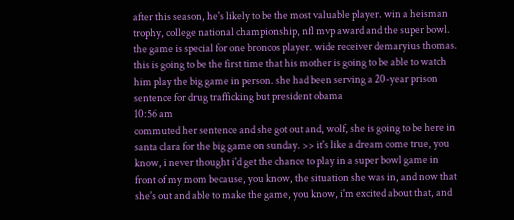after this season, he's likely to be the most valuable player. win a heisman trophy, college national championship, nfl mvp award and the super bowl. the game is special for one broncos player. wide receiver demaryius thomas. this is going to be the first time that his mother is going to be able to watch him play the big game in person. she had been serving a 20-year prison sentence for drug trafficking but president obama
10:56 am
commuted her sentence and she got out and, wolf, she is going to be here in santa clara for the big game on sunday. >> it's like a dream come true, you know, i never thought i'd get the chance to play in a super bowl game in front of my mom because, you know, the situation she was in, and now that she's out and able to make the game, you know, i'm excited about that, and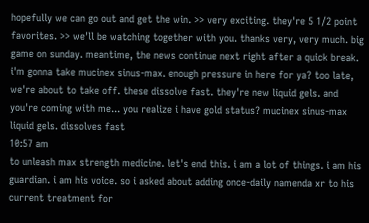hopefully we can go out and get the win. >> very exciting. they're 5 1/2 point favorites. >> we'll be watching together with you. thanks very, very much. big game on sunday. meantime, the news continue next right after a quick break. i'm gonna take mucinex sinus-max. enough pressure in here for ya? too late, we're about to take off. these dissolve fast. they're new liquid gels. and you're coming with me... you realize i have gold status? mucinex sinus-max liquid gels. dissolves fast
10:57 am
to unleash max strength medicine. let's end this. i am a lot of things. i am his guardian. i am his voice. so i asked about adding once-daily namenda xr to his current treatment for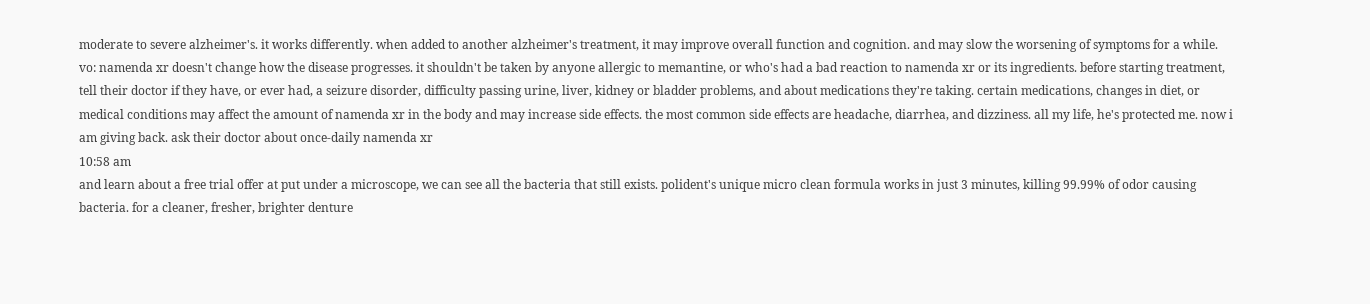moderate to severe alzheimer's. it works differently. when added to another alzheimer's treatment, it may improve overall function and cognition. and may slow the worsening of symptoms for a while. vo: namenda xr doesn't change how the disease progresses. it shouldn't be taken by anyone allergic to memantine, or who's had a bad reaction to namenda xr or its ingredients. before starting treatment, tell their doctor if they have, or ever had, a seizure disorder, difficulty passing urine, liver, kidney or bladder problems, and about medications they're taking. certain medications, changes in diet, or medical conditions may affect the amount of namenda xr in the body and may increase side effects. the most common side effects are headache, diarrhea, and dizziness. all my life, he's protected me. now i am giving back. ask their doctor about once-daily namenda xr
10:58 am
and learn about a free trial offer at put under a microscope, we can see all the bacteria that still exists. polident's unique micro clean formula works in just 3 minutes, killing 99.99% of odor causing bacteria. for a cleaner, fresher, brighter denture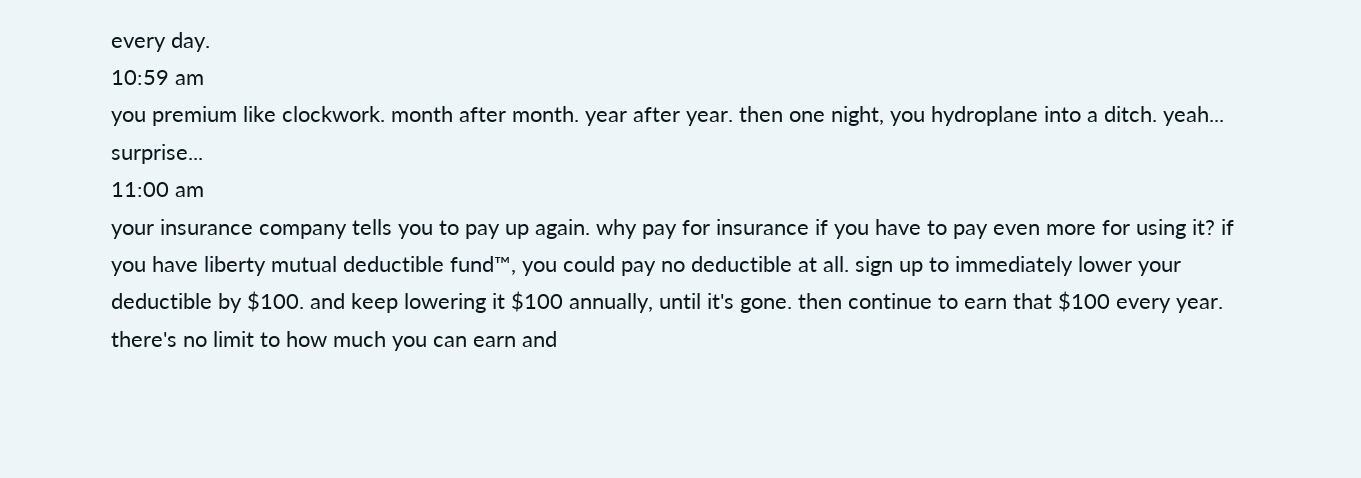every day.
10:59 am
you premium like clockwork. month after month. year after year. then one night, you hydroplane into a ditch. yeah... surprise...
11:00 am
your insurance company tells you to pay up again. why pay for insurance if you have to pay even more for using it? if you have liberty mutual deductible fund™, you could pay no deductible at all. sign up to immediately lower your deductible by $100. and keep lowering it $100 annually, until it's gone. then continue to earn that $100 every year. there's no limit to how much you can earn and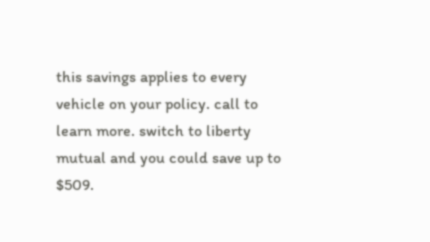this savings applies to every vehicle on your policy. call to learn more. switch to liberty mutual and you could save up to $509.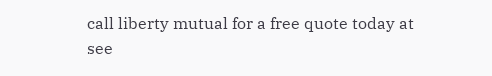call liberty mutual for a free quote today at see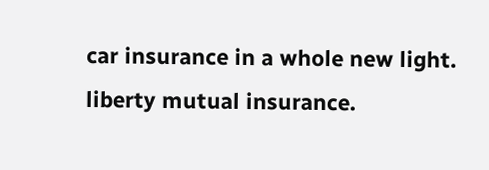car insurance in a whole new light. liberty mutual insurance.